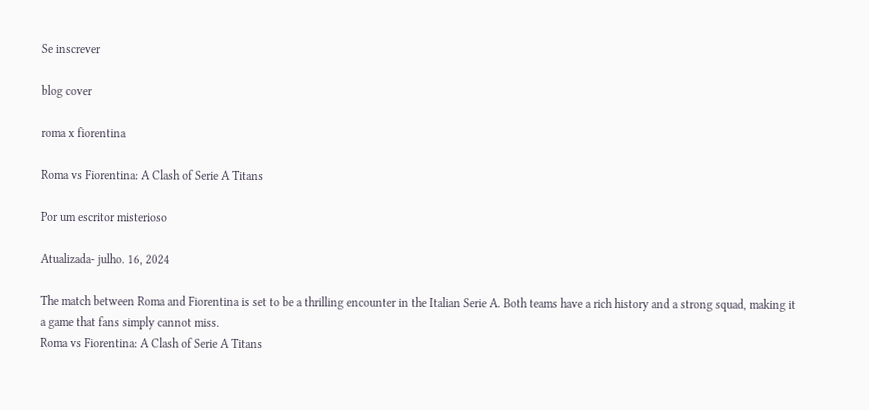Se inscrever

blog cover

roma x fiorentina

Roma vs Fiorentina: A Clash of Serie A Titans

Por um escritor misterioso

Atualizada- julho. 16, 2024

The match between Roma and Fiorentina is set to be a thrilling encounter in the Italian Serie A. Both teams have a rich history and a strong squad, making it a game that fans simply cannot miss.
Roma vs Fiorentina: A Clash of Serie A Titans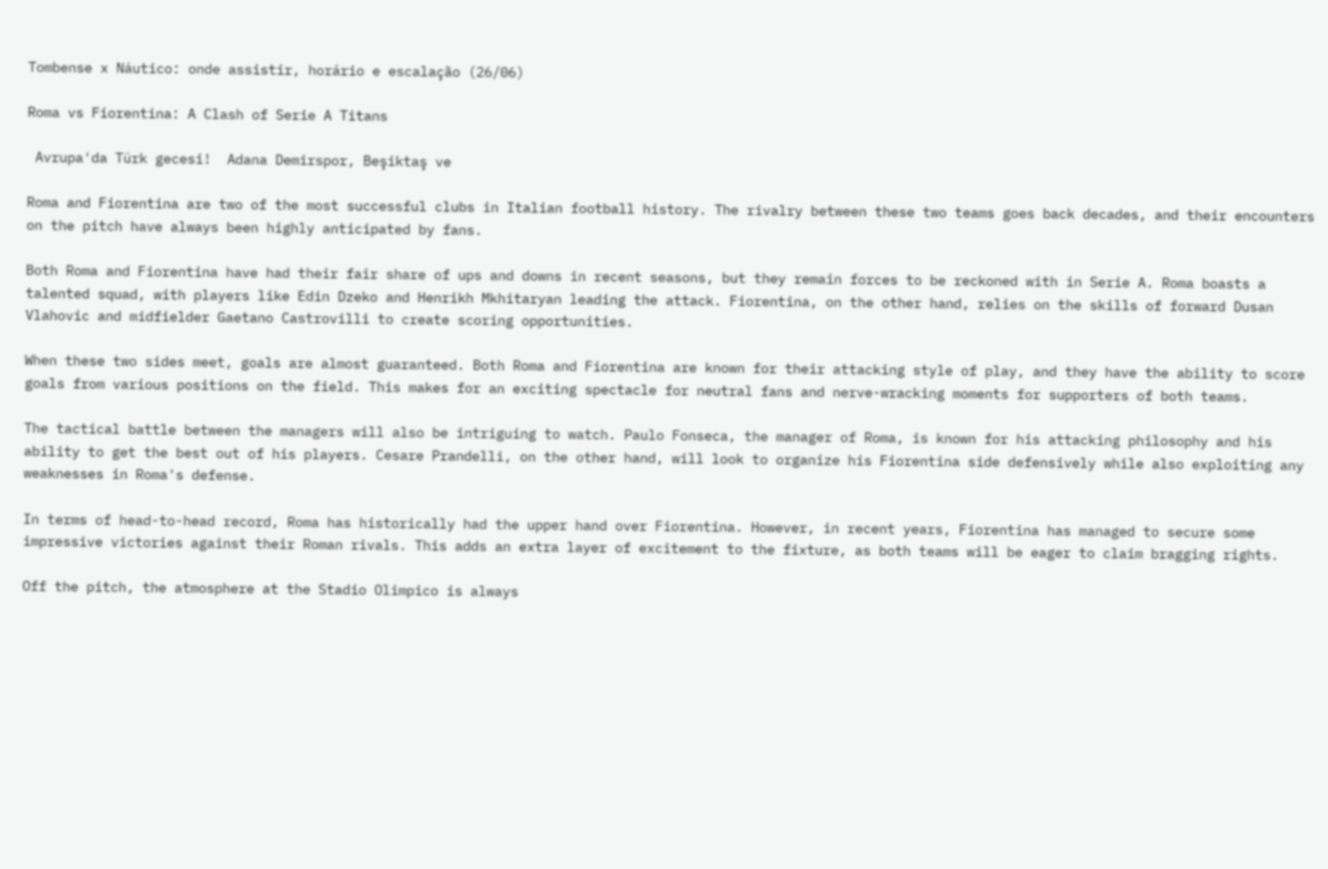Tombense x Náutico: onde assistir, horário e escalação (26/06)

Roma vs Fiorentina: A Clash of Serie A Titans

 Avrupa'da Türk gecesi!  Adana Demirspor, Beşiktaş ve

Roma and Fiorentina are two of the most successful clubs in Italian football history. The rivalry between these two teams goes back decades, and their encounters on the pitch have always been highly anticipated by fans.

Both Roma and Fiorentina have had their fair share of ups and downs in recent seasons, but they remain forces to be reckoned with in Serie A. Roma boasts a talented squad, with players like Edin Dzeko and Henrikh Mkhitaryan leading the attack. Fiorentina, on the other hand, relies on the skills of forward Dusan Vlahovic and midfielder Gaetano Castrovilli to create scoring opportunities.

When these two sides meet, goals are almost guaranteed. Both Roma and Fiorentina are known for their attacking style of play, and they have the ability to score goals from various positions on the field. This makes for an exciting spectacle for neutral fans and nerve-wracking moments for supporters of both teams.

The tactical battle between the managers will also be intriguing to watch. Paulo Fonseca, the manager of Roma, is known for his attacking philosophy and his ability to get the best out of his players. Cesare Prandelli, on the other hand, will look to organize his Fiorentina side defensively while also exploiting any weaknesses in Roma's defense.

In terms of head-to-head record, Roma has historically had the upper hand over Fiorentina. However, in recent years, Fiorentina has managed to secure some impressive victories against their Roman rivals. This adds an extra layer of excitement to the fixture, as both teams will be eager to claim bragging rights.

Off the pitch, the atmosphere at the Stadio Olimpico is always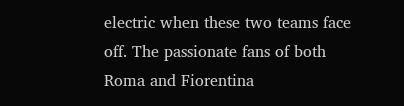electric when these two teams face off. The passionate fans of both Roma and Fiorentina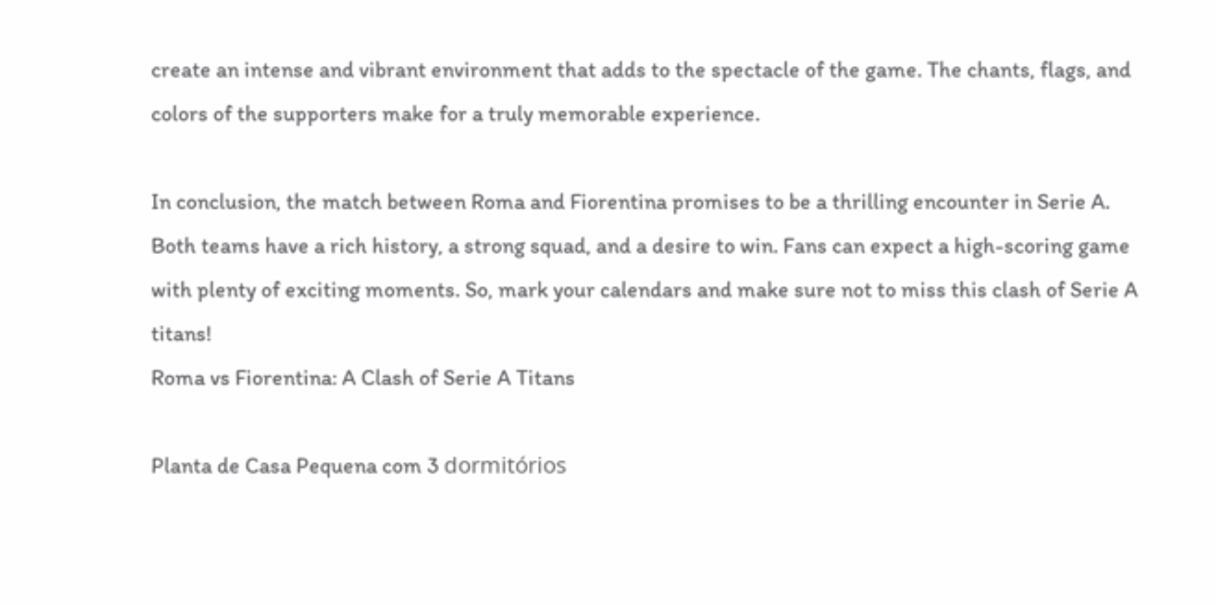create an intense and vibrant environment that adds to the spectacle of the game. The chants, flags, and colors of the supporters make for a truly memorable experience.

In conclusion, the match between Roma and Fiorentina promises to be a thrilling encounter in Serie A. Both teams have a rich history, a strong squad, and a desire to win. Fans can expect a high-scoring game with plenty of exciting moments. So, mark your calendars and make sure not to miss this clash of Serie A titans!
Roma vs Fiorentina: A Clash of Serie A Titans

Planta de Casa Pequena com 3 dormitórios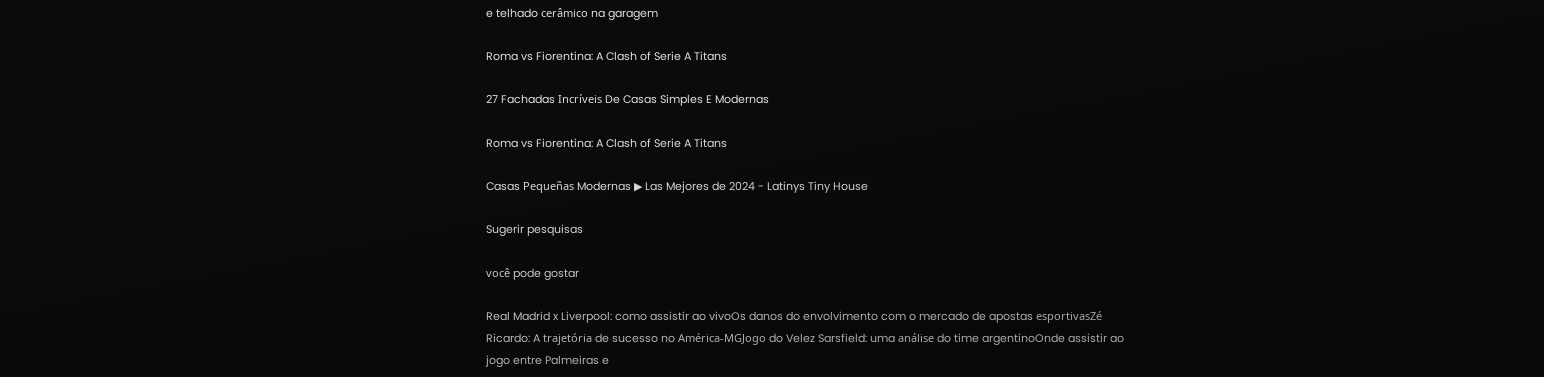e telhado cerâmico na garagem

Roma vs Fiorentina: A Clash of Serie A Titans

27 Fachadas Incríveis De Casas Simples E Modernas

Roma vs Fiorentina: A Clash of Serie A Titans

Casas Pequeñas Modernas ▶ Las Mejores de 2024 - Latinys Tiny House

Sugerir pesquisas

você pode gostar

Real Madrid x Liverpool: como assistir ao vivoOs danos do envolvimento com o mercado de apostas esportivasZé Ricardo: A trajetória de sucesso no América-MGJogo do Velez Sarsfield: uma análise do time argentinoOnde assistir ao jogo entre Palmeiras e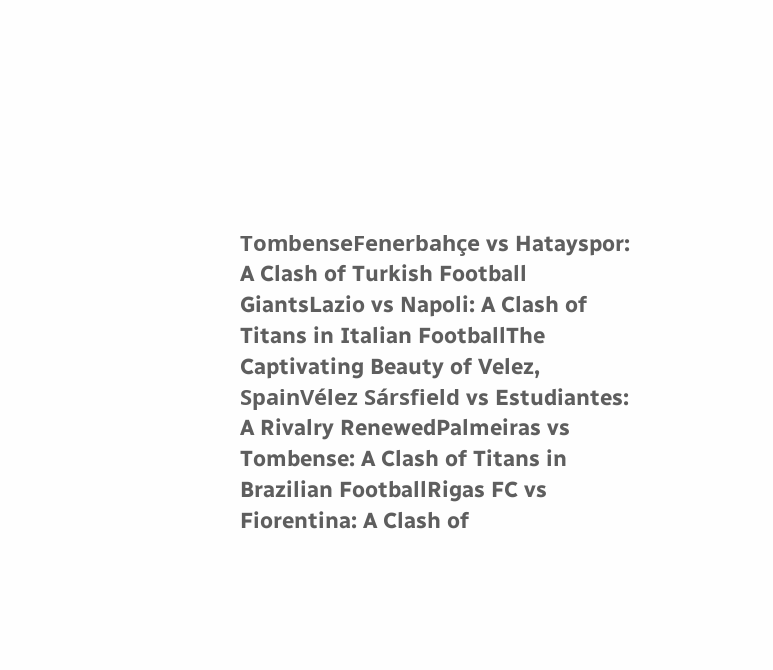TombenseFenerbahçe vs Hatayspor: A Clash of Turkish Football GiantsLazio vs Napoli: A Clash of Titans in Italian FootballThe Captivating Beauty of Velez, SpainVélez Sársfield vs Estudiantes: A Rivalry RenewedPalmeiras vs Tombense: A Clash of Titans in Brazilian FootballRigas FC vs Fiorentina: A Clash of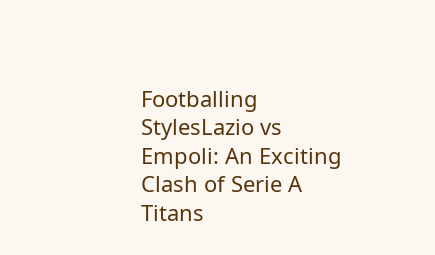Footballing StylesLazio vs Empoli: An Exciting Clash of Serie A Titans